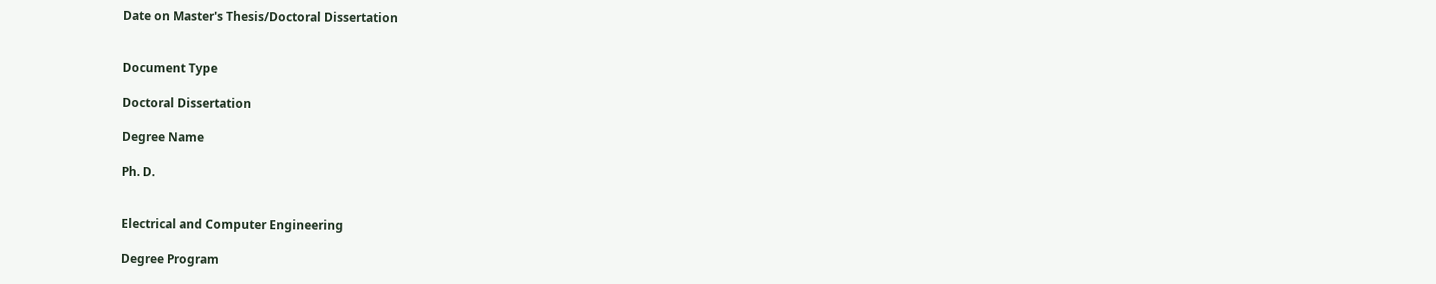Date on Master's Thesis/Doctoral Dissertation


Document Type

Doctoral Dissertation

Degree Name

Ph. D.


Electrical and Computer Engineering

Degree Program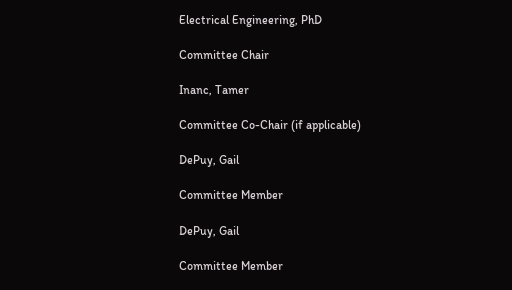Electrical Engineering, PhD

Committee Chair

Inanc, Tamer

Committee Co-Chair (if applicable)

DePuy, Gail

Committee Member

DePuy, Gail

Committee Member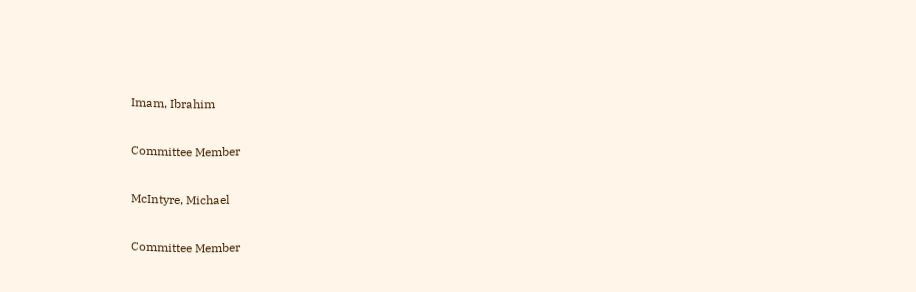Imam, Ibrahim

Committee Member

McIntyre, Michael

Committee Member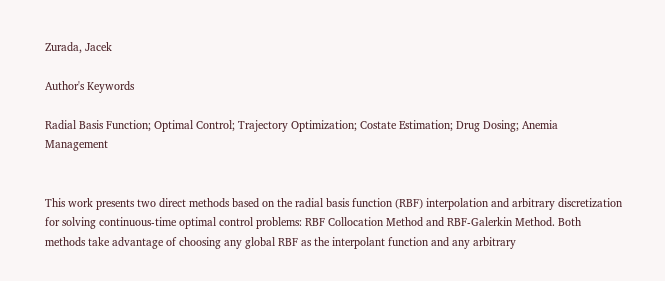Zurada, Jacek

Author's Keywords

Radial Basis Function; Optimal Control; Trajectory Optimization; Costate Estimation; Drug Dosing; Anemia Management


This work presents two direct methods based on the radial basis function (RBF) interpolation and arbitrary discretization for solving continuous-time optimal control problems: RBF Collocation Method and RBF-Galerkin Method. Both methods take advantage of choosing any global RBF as the interpolant function and any arbitrary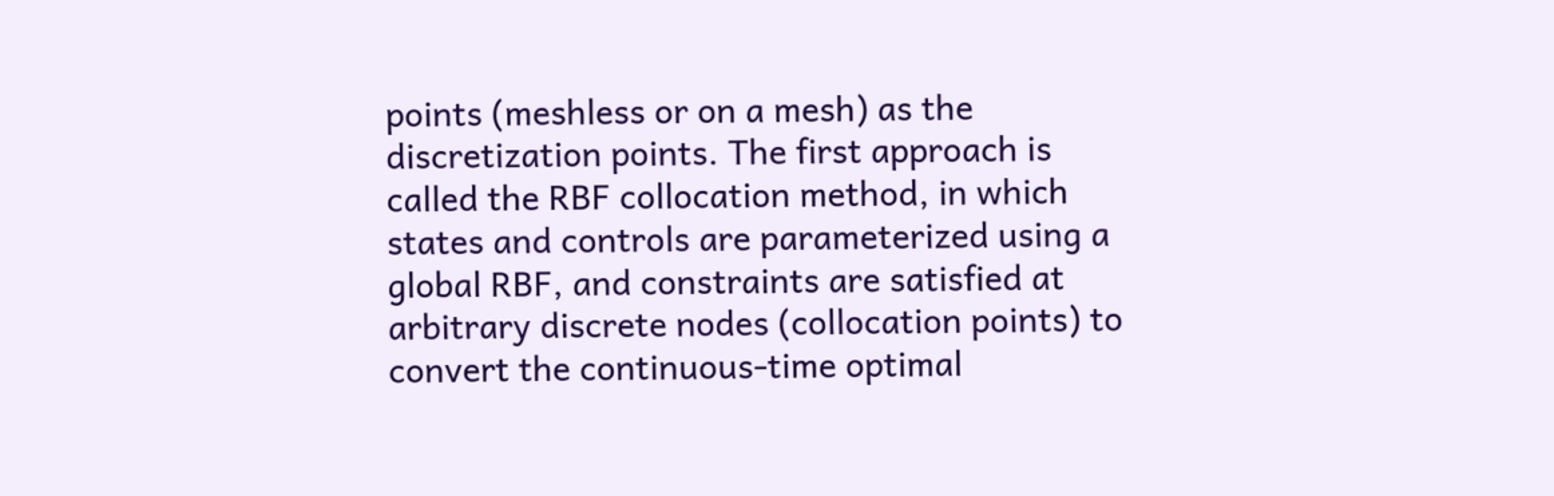points (meshless or on a mesh) as the discretization points. The first approach is called the RBF collocation method, in which states and controls are parameterized using a global RBF, and constraints are satisfied at arbitrary discrete nodes (collocation points) to convert the continuous-time optimal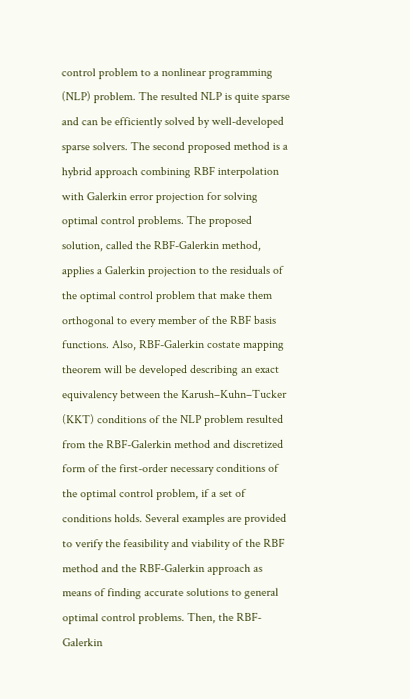control problem to a nonlinear programming (NLP) problem. The resulted NLP is quite sparse and can be efficiently solved by well-developed sparse solvers. The second proposed method is a hybrid approach combining RBF interpolation with Galerkin error projection for solving optimal control problems. The proposed solution, called the RBF-Galerkin method, applies a Galerkin projection to the residuals of the optimal control problem that make them orthogonal to every member of the RBF basis functions. Also, RBF-Galerkin costate mapping theorem will be developed describing an exact equivalency between the Karush–Kuhn–Tucker (KKT) conditions of the NLP problem resulted from the RBF-Galerkin method and discretized form of the first-order necessary conditions of the optimal control problem, if a set of conditions holds. Several examples are provided to verify the feasibility and viability of the RBF method and the RBF-Galerkin approach as means of finding accurate solutions to general optimal control problems. Then, the RBF-Galerkin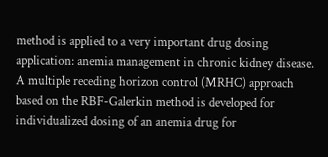method is applied to a very important drug dosing application: anemia management in chronic kidney disease. A multiple receding horizon control (MRHC) approach based on the RBF-Galerkin method is developed for individualized dosing of an anemia drug for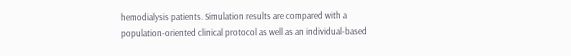hemodialysis patients. Simulation results are compared with a population-oriented clinical protocol as well as an individual-based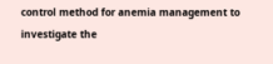control method for anemia management to investigate the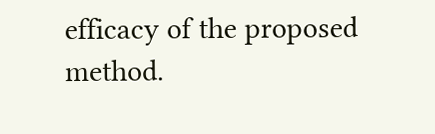efficacy of the proposed method.